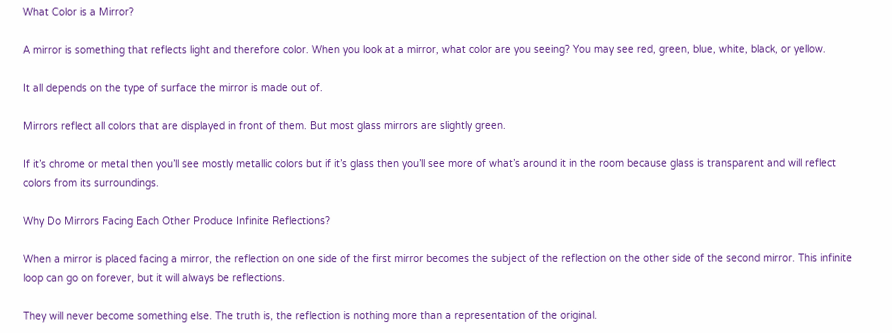What Color is a Mirror?

A mirror is something that reflects light and therefore color. When you look at a mirror, what color are you seeing? You may see red, green, blue, white, black, or yellow.

It all depends on the type of surface the mirror is made out of.

Mirrors reflect all colors that are displayed in front of them. But most glass mirrors are slightly green.

If it’s chrome or metal then you’ll see mostly metallic colors but if it’s glass then you’ll see more of what’s around it in the room because glass is transparent and will reflect colors from its surroundings.

Why Do Mirrors Facing Each Other Produce Infinite Reflections?

When a mirror is placed facing a mirror, the reflection on one side of the first mirror becomes the subject of the reflection on the other side of the second mirror. This infinite loop can go on forever, but it will always be reflections.

They will never become something else. The truth is, the reflection is nothing more than a representation of the original.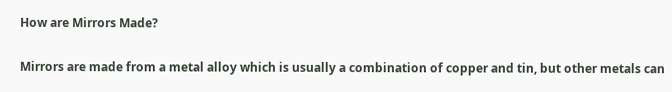How are Mirrors Made?

Mirrors are made from a metal alloy which is usually a combination of copper and tin, but other metals can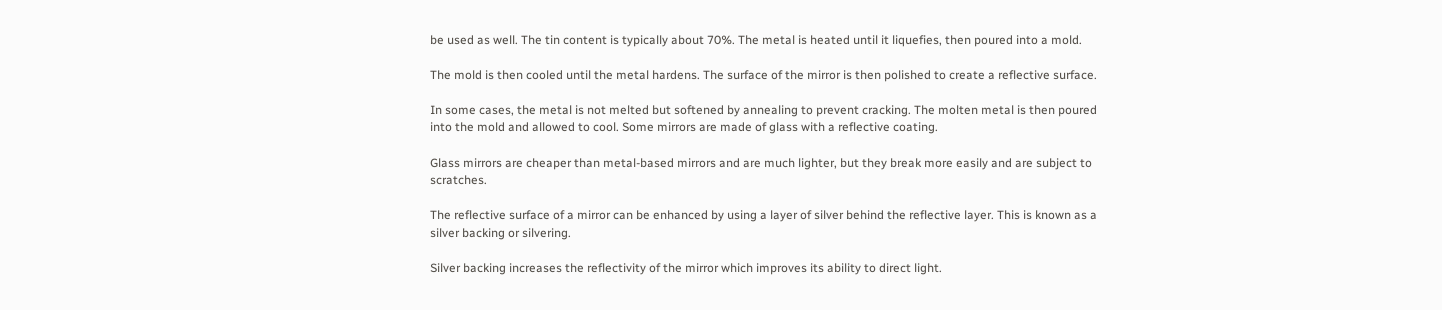be used as well. The tin content is typically about 70%. The metal is heated until it liquefies, then poured into a mold.

The mold is then cooled until the metal hardens. The surface of the mirror is then polished to create a reflective surface.

In some cases, the metal is not melted but softened by annealing to prevent cracking. The molten metal is then poured into the mold and allowed to cool. Some mirrors are made of glass with a reflective coating.

Glass mirrors are cheaper than metal-based mirrors and are much lighter, but they break more easily and are subject to scratches.

The reflective surface of a mirror can be enhanced by using a layer of silver behind the reflective layer. This is known as a silver backing or silvering.

Silver backing increases the reflectivity of the mirror which improves its ability to direct light.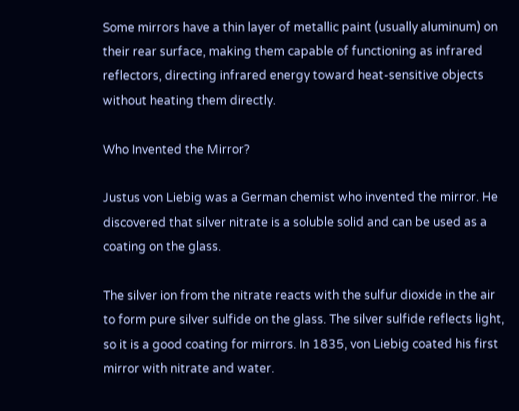Some mirrors have a thin layer of metallic paint (usually aluminum) on their rear surface, making them capable of functioning as infrared reflectors, directing infrared energy toward heat-sensitive objects without heating them directly.

Who Invented the Mirror?

Justus von Liebig was a German chemist who invented the mirror. He discovered that silver nitrate is a soluble solid and can be used as a coating on the glass.

The silver ion from the nitrate reacts with the sulfur dioxide in the air to form pure silver sulfide on the glass. The silver sulfide reflects light, so it is a good coating for mirrors. In 1835, von Liebig coated his first mirror with nitrate and water.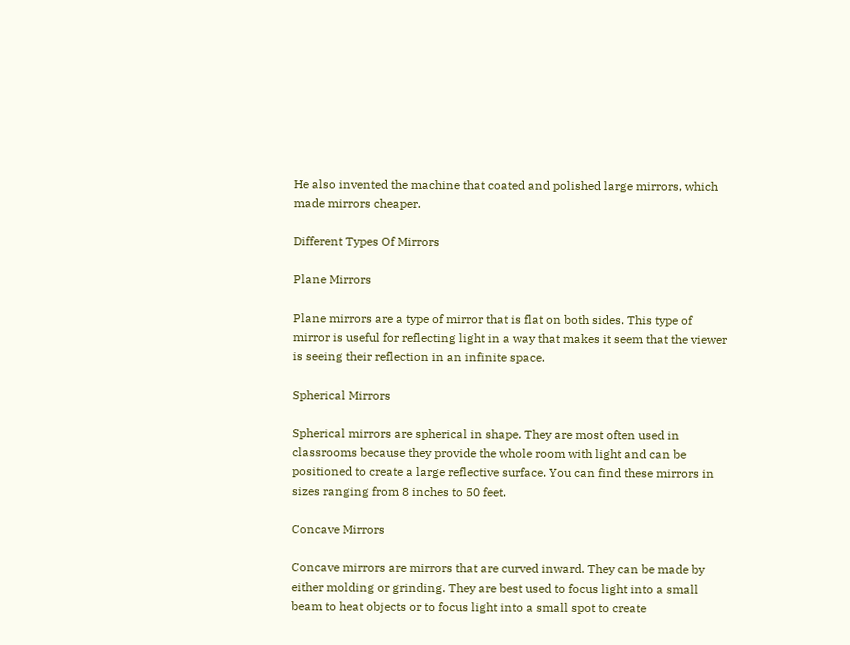He also invented the machine that coated and polished large mirrors, which made mirrors cheaper.

Different Types Of Mirrors

Plane Mirrors

Plane mirrors are a type of mirror that is flat on both sides. This type of mirror is useful for reflecting light in a way that makes it seem that the viewer is seeing their reflection in an infinite space.

Spherical Mirrors

Spherical mirrors are spherical in shape. They are most often used in classrooms because they provide the whole room with light and can be positioned to create a large reflective surface. You can find these mirrors in sizes ranging from 8 inches to 50 feet.

Concave Mirrors

Concave mirrors are mirrors that are curved inward. They can be made by either molding or grinding. They are best used to focus light into a small beam to heat objects or to focus light into a small spot to create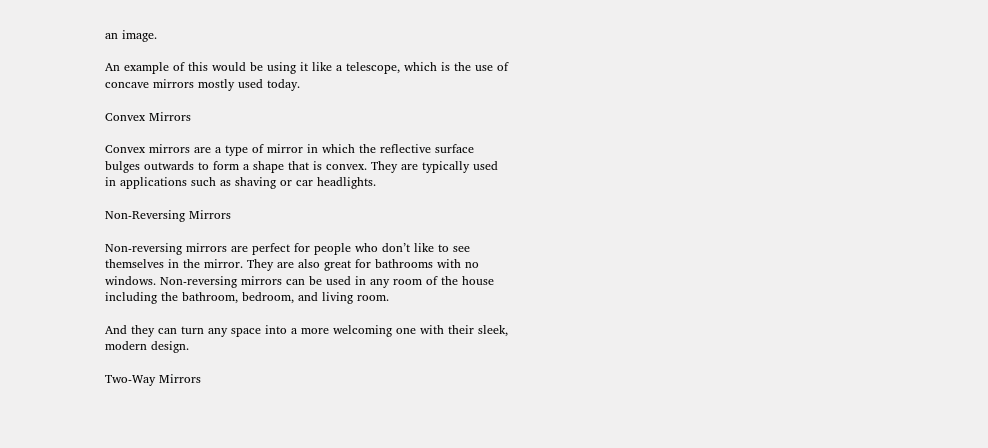an image.

An example of this would be using it like a telescope, which is the use of concave mirrors mostly used today.

Convex Mirrors

Convex mirrors are a type of mirror in which the reflective surface bulges outwards to form a shape that is convex. They are typically used in applications such as shaving or car headlights.

Non-Reversing Mirrors

Non-reversing mirrors are perfect for people who don’t like to see themselves in the mirror. They are also great for bathrooms with no windows. Non-reversing mirrors can be used in any room of the house including the bathroom, bedroom, and living room.

And they can turn any space into a more welcoming one with their sleek, modern design.

Two-Way Mirrors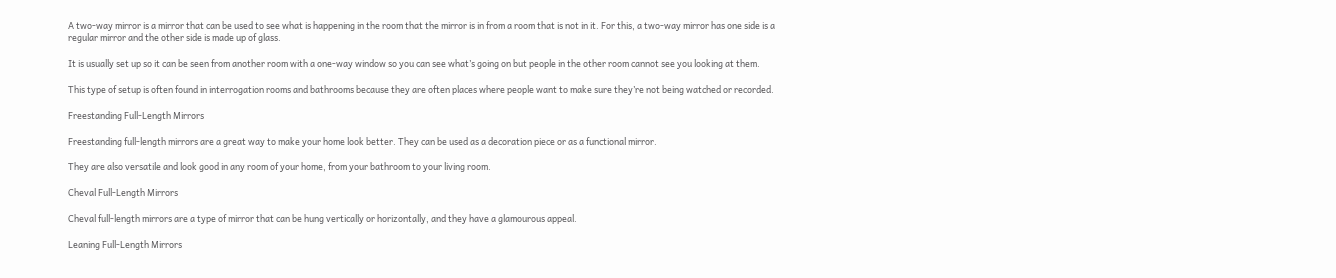A two-way mirror is a mirror that can be used to see what is happening in the room that the mirror is in from a room that is not in it. For this, a two-way mirror has one side is a regular mirror and the other side is made up of glass.

It is usually set up so it can be seen from another room with a one-way window so you can see what’s going on but people in the other room cannot see you looking at them.

This type of setup is often found in interrogation rooms and bathrooms because they are often places where people want to make sure they’re not being watched or recorded.

Freestanding Full-Length Mirrors

Freestanding full-length mirrors are a great way to make your home look better. They can be used as a decoration piece or as a functional mirror.

They are also versatile and look good in any room of your home, from your bathroom to your living room.

Cheval Full-Length Mirrors

Cheval full-length mirrors are a type of mirror that can be hung vertically or horizontally, and they have a glamourous appeal.

Leaning Full-Length Mirrors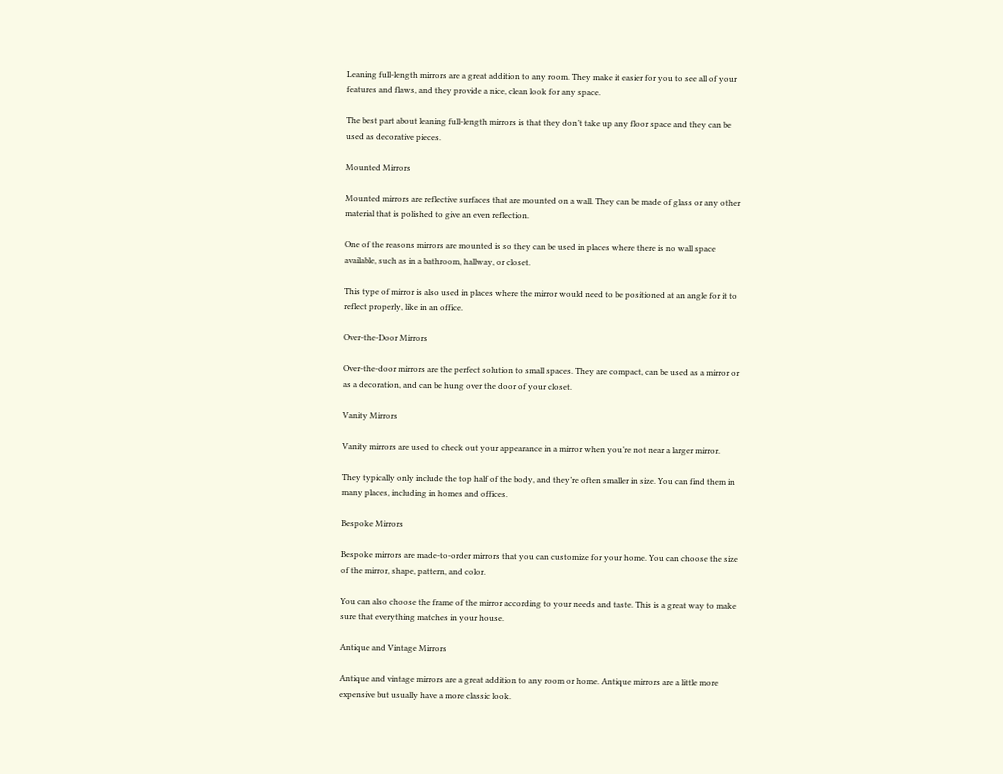Leaning full-length mirrors are a great addition to any room. They make it easier for you to see all of your features and flaws, and they provide a nice, clean look for any space.

The best part about leaning full-length mirrors is that they don’t take up any floor space and they can be used as decorative pieces.

Mounted Mirrors

Mounted mirrors are reflective surfaces that are mounted on a wall. They can be made of glass or any other material that is polished to give an even reflection.

One of the reasons mirrors are mounted is so they can be used in places where there is no wall space available, such as in a bathroom, hallway, or closet.

This type of mirror is also used in places where the mirror would need to be positioned at an angle for it to reflect properly, like in an office.

Over-the-Door Mirrors

Over-the-door mirrors are the perfect solution to small spaces. They are compact, can be used as a mirror or as a decoration, and can be hung over the door of your closet.

Vanity Mirrors

Vanity mirrors are used to check out your appearance in a mirror when you’re not near a larger mirror.

They typically only include the top half of the body, and they’re often smaller in size. You can find them in many places, including in homes and offices.

Bespoke Mirrors

Bespoke mirrors are made-to-order mirrors that you can customize for your home. You can choose the size of the mirror, shape, pattern, and color.

You can also choose the frame of the mirror according to your needs and taste. This is a great way to make sure that everything matches in your house.

Antique and Vintage Mirrors

Antique and vintage mirrors are a great addition to any room or home. Antique mirrors are a little more expensive but usually have a more classic look.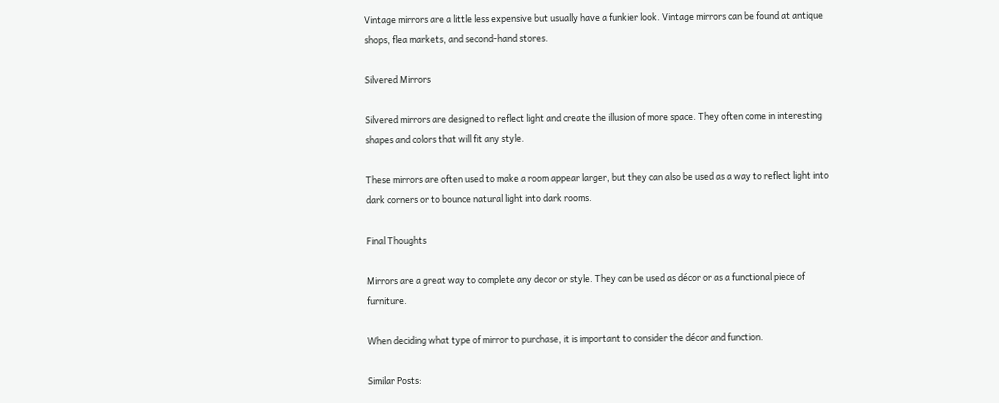Vintage mirrors are a little less expensive but usually have a funkier look. Vintage mirrors can be found at antique shops, flea markets, and second-hand stores.

Silvered Mirrors

Silvered mirrors are designed to reflect light and create the illusion of more space. They often come in interesting shapes and colors that will fit any style.

These mirrors are often used to make a room appear larger, but they can also be used as a way to reflect light into dark corners or to bounce natural light into dark rooms.

Final Thoughts

Mirrors are a great way to complete any decor or style. They can be used as décor or as a functional piece of furniture.

When deciding what type of mirror to purchase, it is important to consider the décor and function.

Similar Posts: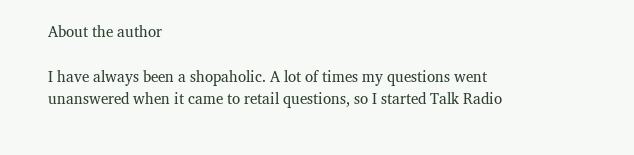About the author

I have always been a shopaholic. A lot of times my questions went unanswered when it came to retail questions, so I started Talk Radio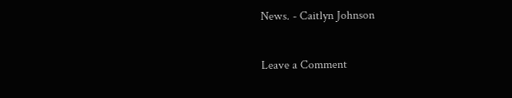News. - Caitlyn Johnson

Leave a Comment